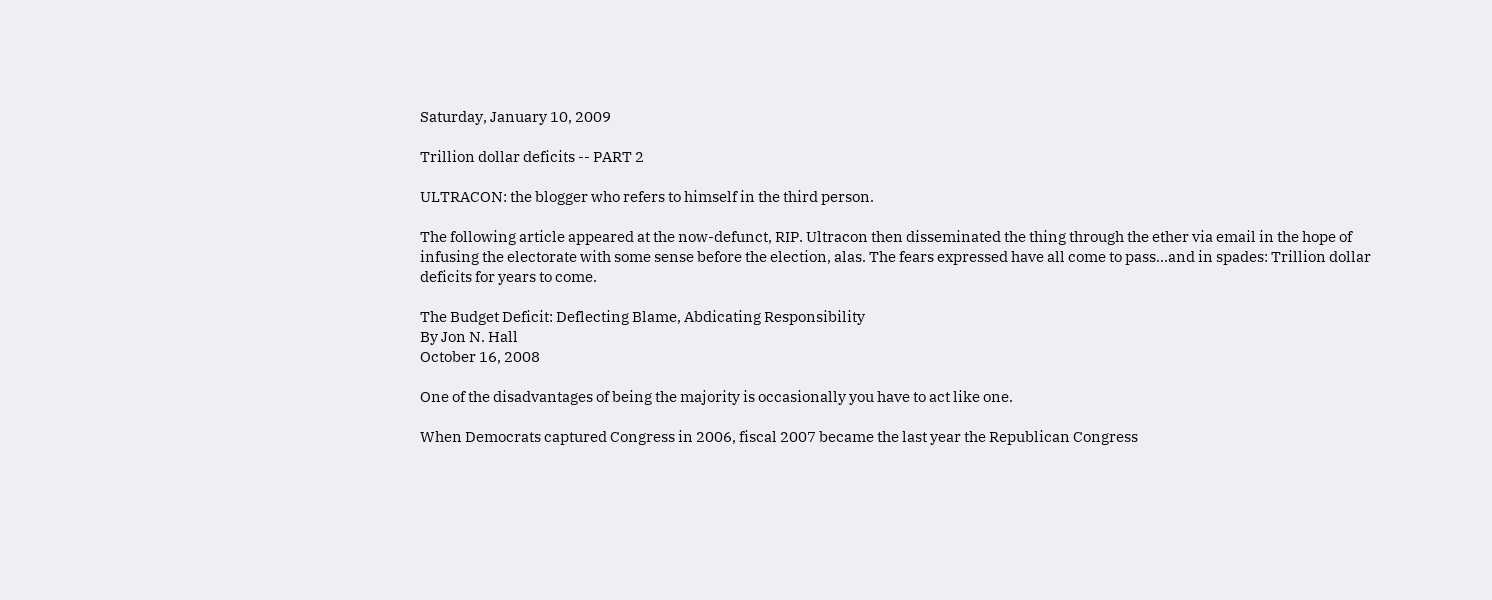Saturday, January 10, 2009

Trillion dollar deficits -- PART 2

ULTRACON: the blogger who refers to himself in the third person.

The following article appeared at the now-defunct, RIP. Ultracon then disseminated the thing through the ether via email in the hope of infusing the electorate with some sense before the election, alas. The fears expressed have all come to pass…and in spades: Trillion dollar deficits for years to come.

The Budget Deficit: Deflecting Blame, Abdicating Responsibility
By Jon N. Hall
October 16, 2008

One of the disadvantages of being the majority is occasionally you have to act like one.

When Democrats captured Congress in 2006, fiscal 2007 became the last year the Republican Congress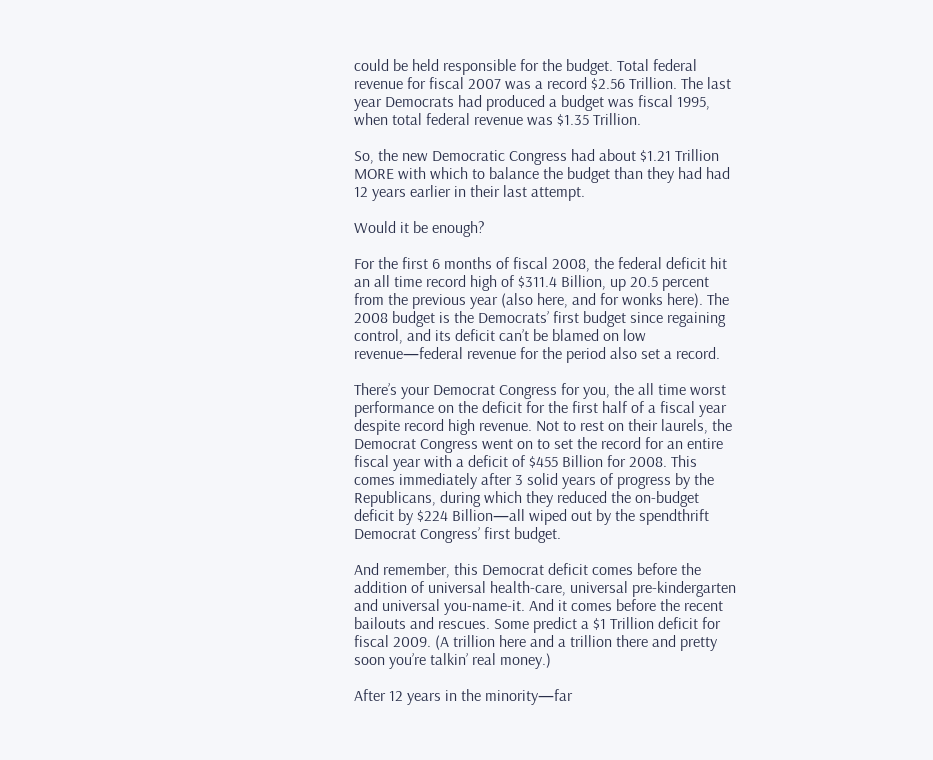could be held responsible for the budget. Total federal revenue for fiscal 2007 was a record $2.56 Trillion. The last year Democrats had produced a budget was fiscal 1995, when total federal revenue was $1.35 Trillion.

So, the new Democratic Congress had about $1.21 Trillion MORE with which to balance the budget than they had had 12 years earlier in their last attempt.

Would it be enough?

For the first 6 months of fiscal 2008, the federal deficit hit an all time record high of $311.4 Billion, up 20.5 percent from the previous year (also here, and for wonks here). The 2008 budget is the Democrats’ first budget since regaining control, and its deficit can’t be blamed on low revenue—federal revenue for the period also set a record.

There’s your Democrat Congress for you, the all time worst performance on the deficit for the first half of a fiscal year despite record high revenue. Not to rest on their laurels, the Democrat Congress went on to set the record for an entire fiscal year with a deficit of $455 Billion for 2008. This comes immediately after 3 solid years of progress by the Republicans, during which they reduced the on-budget deficit by $224 Billion—all wiped out by the spendthrift Democrat Congress’ first budget.

And remember, this Democrat deficit comes before the addition of universal health-care, universal pre-kindergarten and universal you-name-it. And it comes before the recent bailouts and rescues. Some predict a $1 Trillion deficit for fiscal 2009. (A trillion here and a trillion there and pretty soon you’re talkin’ real money.)

After 12 years in the minority—far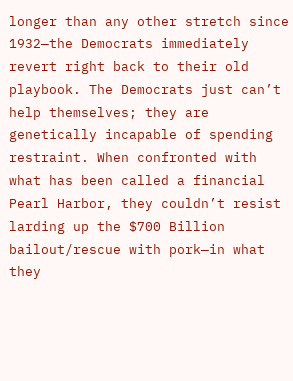longer than any other stretch since 1932—the Democrats immediately revert right back to their old playbook. The Democrats just can’t help themselves; they are genetically incapable of spending restraint. When confronted with what has been called a financial Pearl Harbor, they couldn’t resist larding up the $700 Billion bailout/rescue with pork—in what they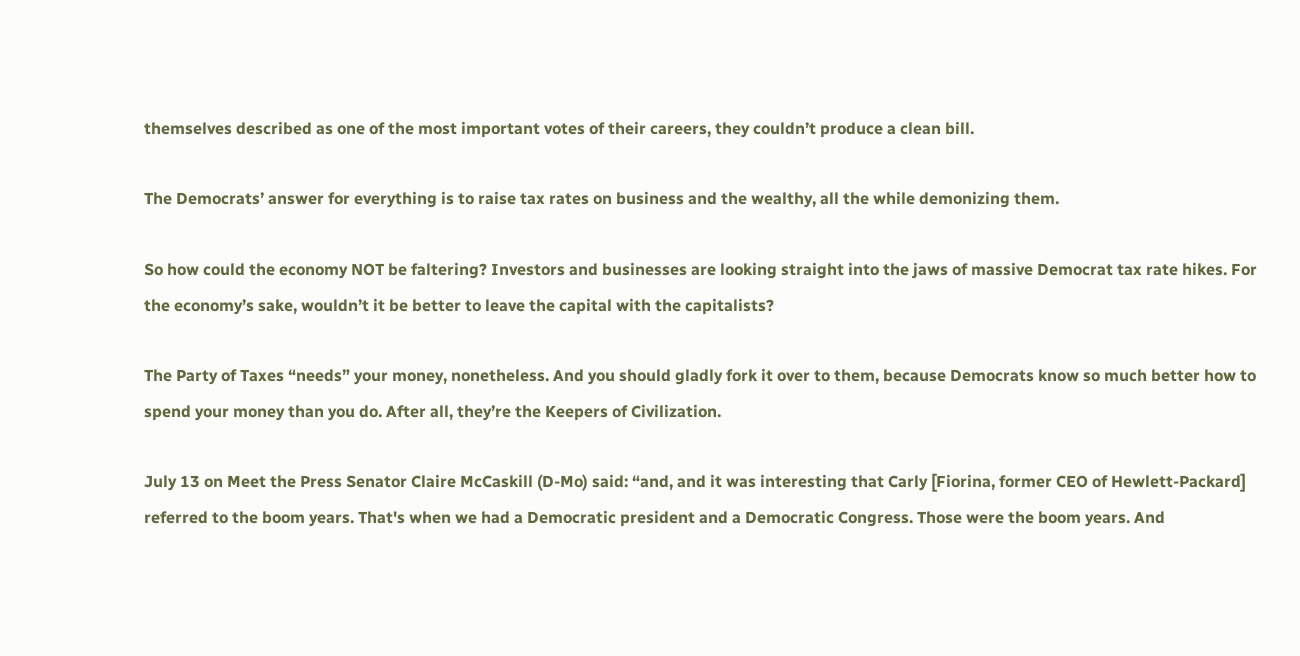themselves described as one of the most important votes of their careers, they couldn’t produce a clean bill.

The Democrats’ answer for everything is to raise tax rates on business and the wealthy, all the while demonizing them.

So how could the economy NOT be faltering? Investors and businesses are looking straight into the jaws of massive Democrat tax rate hikes. For the economy’s sake, wouldn’t it be better to leave the capital with the capitalists?

The Party of Taxes “needs” your money, nonetheless. And you should gladly fork it over to them, because Democrats know so much better how to spend your money than you do. After all, they’re the Keepers of Civilization.

July 13 on Meet the Press Senator Claire McCaskill (D-Mo) said: “and, and it was interesting that Carly [Fiorina, former CEO of Hewlett-Packard] referred to the boom years. That's when we had a Democratic president and a Democratic Congress. Those were the boom years. And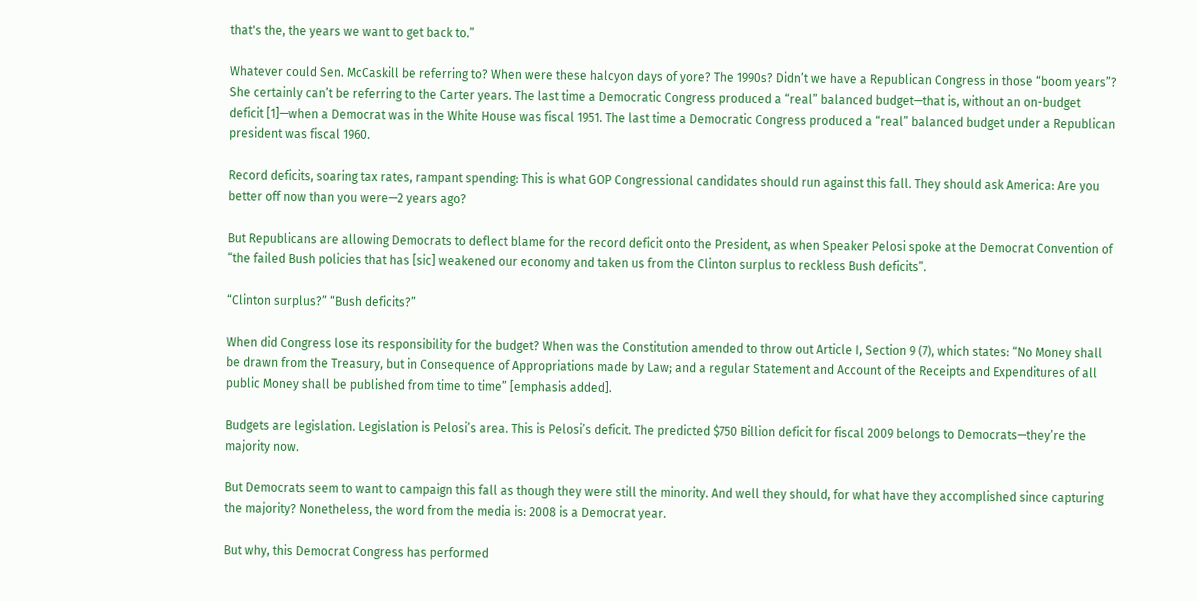that's the, the years we want to get back to.”

Whatever could Sen. McCaskill be referring to? When were these halcyon days of yore? The 1990s? Didn’t we have a Republican Congress in those “boom years”? She certainly can’t be referring to the Carter years. The last time a Democratic Congress produced a “real” balanced budget—that is, without an on-budget deficit [1]—when a Democrat was in the White House was fiscal 1951. The last time a Democratic Congress produced a “real” balanced budget under a Republican president was fiscal 1960.

Record deficits, soaring tax rates, rampant spending: This is what GOP Congressional candidates should run against this fall. They should ask America: Are you better off now than you were—2 years ago?

But Republicans are allowing Democrats to deflect blame for the record deficit onto the President, as when Speaker Pelosi spoke at the Democrat Convention of “the failed Bush policies that has [sic] weakened our economy and taken us from the Clinton surplus to reckless Bush deficits”.

“Clinton surplus?” “Bush deficits?”

When did Congress lose its responsibility for the budget? When was the Constitution amended to throw out Article I, Section 9 (7), which states: “No Money shall be drawn from the Treasury, but in Consequence of Appropriations made by Law; and a regular Statement and Account of the Receipts and Expenditures of all public Money shall be published from time to time” [emphasis added].

Budgets are legislation. Legislation is Pelosi’s area. This is Pelosi’s deficit. The predicted $750 Billion deficit for fiscal 2009 belongs to Democrats—they’re the majority now.

But Democrats seem to want to campaign this fall as though they were still the minority. And well they should, for what have they accomplished since capturing the majority? Nonetheless, the word from the media is: 2008 is a Democrat year.

But why, this Democrat Congress has performed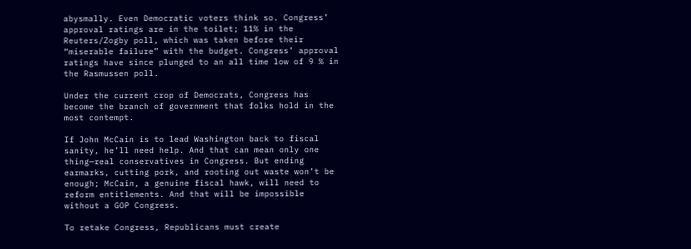abysmally. Even Democratic voters think so. Congress’ approval ratings are in the toilet; 11% in the Reuters/Zogby poll, which was taken before their “miserable failure” with the budget. Congress’ approval ratings have since plunged to an all time low of 9 % in the Rasmussen poll.

Under the current crop of Democrats, Congress has become the branch of government that folks hold in the most contempt.

If John McCain is to lead Washington back to fiscal sanity, he’ll need help. And that can mean only one thing—real conservatives in Congress. But ending earmarks, cutting pork, and rooting out waste won’t be enough; McCain, a genuine fiscal hawk, will need to reform entitlements. And that will be impossible without a GOP Congress.

To retake Congress, Republicans must create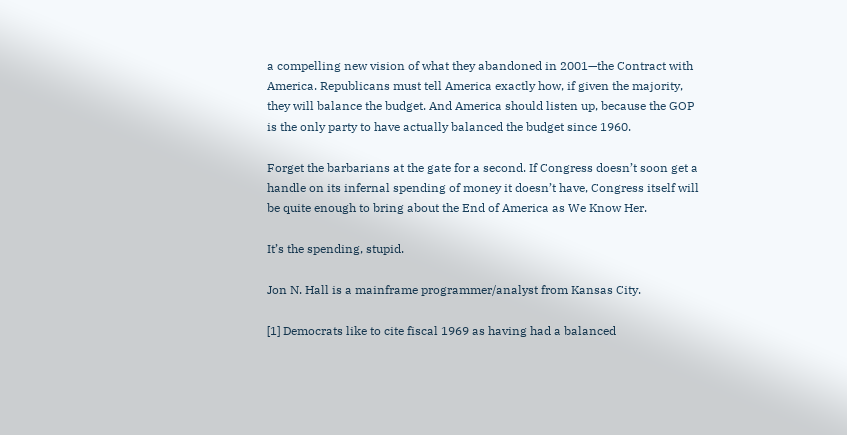a compelling new vision of what they abandoned in 2001—the Contract with America. Republicans must tell America exactly how, if given the majority, they will balance the budget. And America should listen up, because the GOP is the only party to have actually balanced the budget since 1960.

Forget the barbarians at the gate for a second. If Congress doesn’t soon get a handle on its infernal spending of money it doesn’t have, Congress itself will be quite enough to bring about the End of America as We Know Her.

It’s the spending, stupid.

Jon N. Hall is a mainframe programmer/analyst from Kansas City.

[1] Democrats like to cite fiscal 1969 as having had a balanced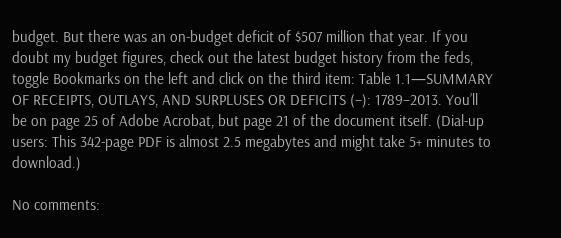budget. But there was an on-budget deficit of $507 million that year. If you doubt my budget figures, check out the latest budget history from the feds, toggle Bookmarks on the left and click on the third item: Table 1.1—SUMMARY OF RECEIPTS, OUTLAYS, AND SURPLUSES OR DEFICITS (–): 1789–2013. You’ll be on page 25 of Adobe Acrobat, but page 21 of the document itself. (Dial-up users: This 342-page PDF is almost 2.5 megabytes and might take 5+ minutes to download.)

No comments: